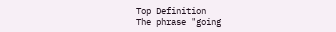Top Definition
The phrase "going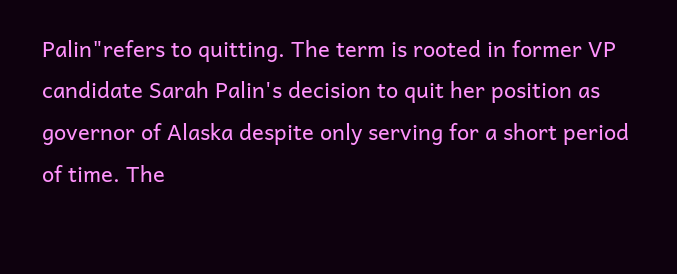Palin"refers to quitting. The term is rooted in former VP candidate Sarah Palin's decision to quit her position as governor of Alaska despite only serving for a short period of time. The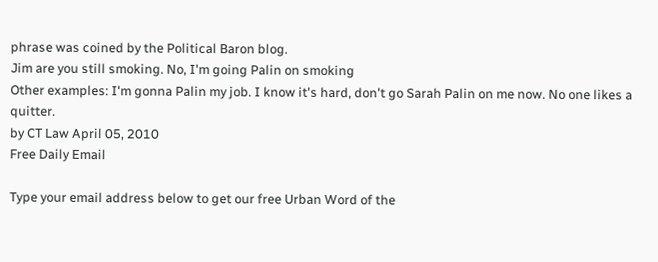phrase was coined by the Political Baron blog.
Jim are you still smoking. No, I'm going Palin on smoking
Other examples: I'm gonna Palin my job. I know it's hard, don't go Sarah Palin on me now. No one likes a quitter.
by CT Law April 05, 2010
Free Daily Email

Type your email address below to get our free Urban Word of the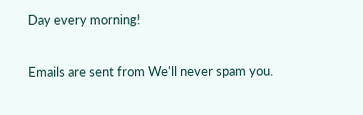Day every morning!

Emails are sent from We'll never spam you.